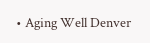• Aging Well Denver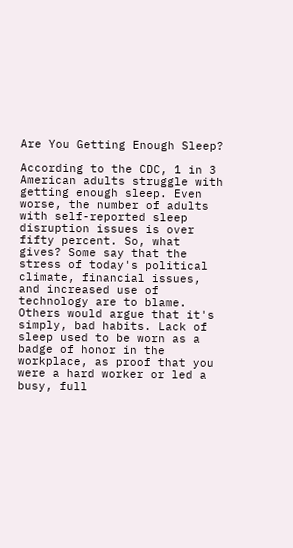Are You Getting Enough Sleep?

According to the CDC, 1 in 3 American adults struggle with getting enough sleep. Even worse, the number of adults with self-reported sleep disruption issues is over fifty percent. So, what gives? Some say that the stress of today's political climate, financial issues, and increased use of technology are to blame. Others would argue that it's simply, bad habits. Lack of sleep used to be worn as a badge of honor in the workplace, as proof that you were a hard worker or led a busy, full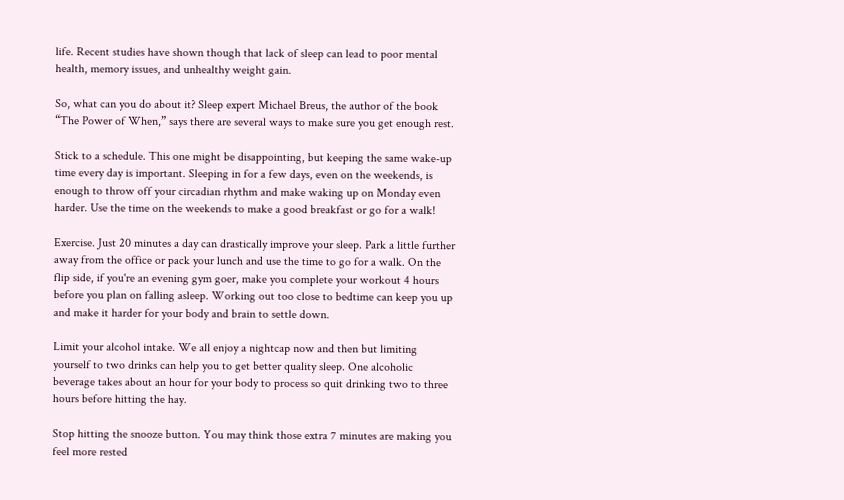life. Recent studies have shown though that lack of sleep can lead to poor mental health, memory issues, and unhealthy weight gain.

So, what can you do about it? Sleep expert Michael Breus, the author of the book “The Power of When,” says there are several ways to make sure you get enough rest.

Stick to a schedule. This one might be disappointing, but keeping the same wake-up time every day is important. Sleeping in for a few days, even on the weekends, is enough to throw off your circadian rhythm and make waking up on Monday even harder. Use the time on the weekends to make a good breakfast or go for a walk!

Exercise. Just 20 minutes a day can drastically improve your sleep. Park a little further away from the office or pack your lunch and use the time to go for a walk. On the flip side, if you're an evening gym goer, make you complete your workout 4 hours before you plan on falling asleep. Working out too close to bedtime can keep you up and make it harder for your body and brain to settle down.

Limit your alcohol intake. We all enjoy a nightcap now and then but limiting yourself to two drinks can help you to get better quality sleep. One alcoholic beverage takes about an hour for your body to process so quit drinking two to three hours before hitting the hay.

Stop hitting the snooze button. You may think those extra 7 minutes are making you feel more rested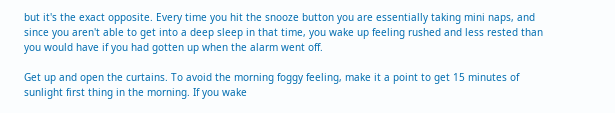but it's the exact opposite. Every time you hit the snooze button you are essentially taking mini naps, and since you aren't able to get into a deep sleep in that time, you wake up feeling rushed and less rested than you would have if you had gotten up when the alarm went off.

Get up and open the curtains. To avoid the morning foggy feeling, make it a point to get 15 minutes of sunlight first thing in the morning. If you wake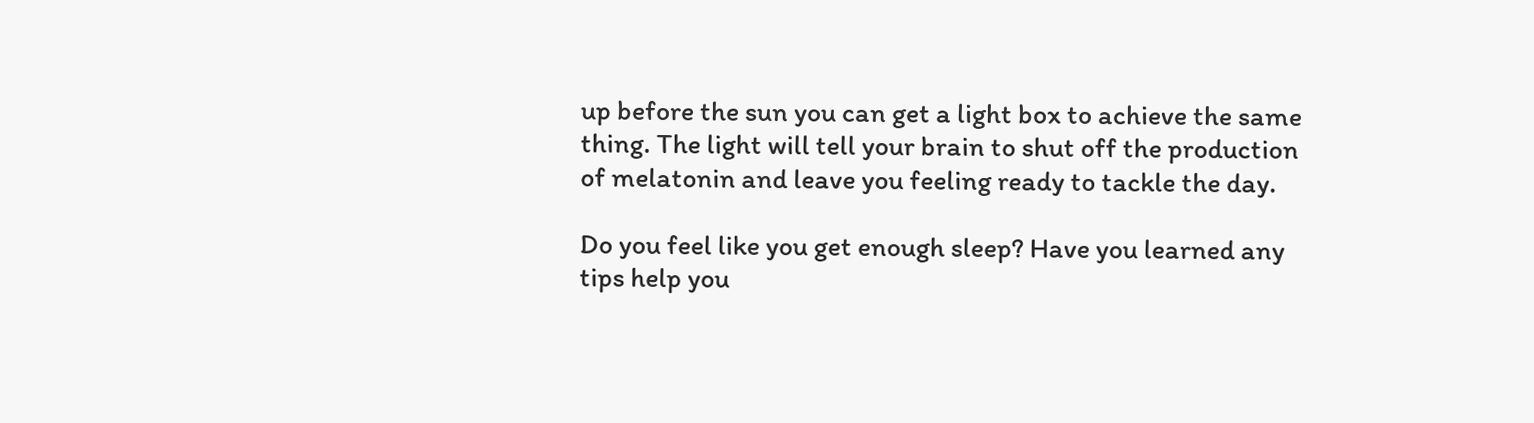up before the sun you can get a light box to achieve the same thing. The light will tell your brain to shut off the production of melatonin and leave you feeling ready to tackle the day.

Do you feel like you get enough sleep? Have you learned any tips help you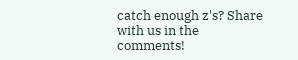catch enough z's? Share with us in the comments!